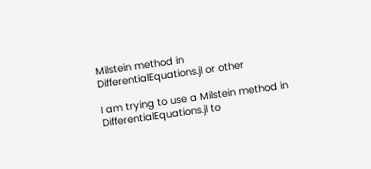Milstein method in DifferentialEquations.jl or other

I am trying to use a Milstein method in DifferentialEquations.jl to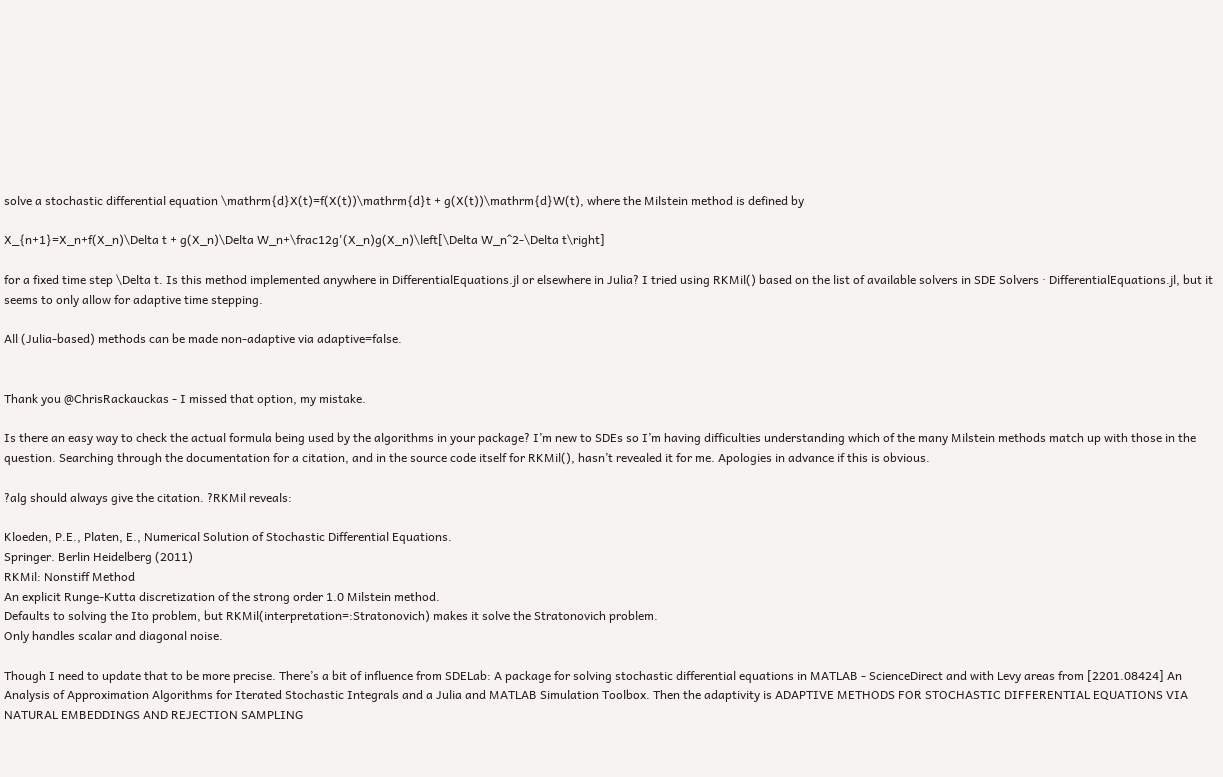solve a stochastic differential equation \mathrm{d}X(t)=f(X(t))\mathrm{d}t + g(X(t))\mathrm{d}W(t), where the Milstein method is defined by

X_{n+1}=X_n+f(X_n)\Delta t + g(X_n)\Delta W_n+\frac12g'(X_n)g(X_n)\left[\Delta W_n^2-\Delta t\right]

for a fixed time step \Delta t. Is this method implemented anywhere in DifferentialEquations.jl or elsewhere in Julia? I tried using RKMil() based on the list of available solvers in SDE Solvers · DifferentialEquations.jl, but it seems to only allow for adaptive time stepping.

All (Julia-based) methods can be made non-adaptive via adaptive=false.


Thank you @ChrisRackauckas - I missed that option, my mistake.

Is there an easy way to check the actual formula being used by the algorithms in your package? I’m new to SDEs so I’m having difficulties understanding which of the many Milstein methods match up with those in the question. Searching through the documentation for a citation, and in the source code itself for RKMil(), hasn’t revealed it for me. Apologies in advance if this is obvious.

?alg should always give the citation. ?RKMil reveals:

Kloeden, P.E., Platen, E., Numerical Solution of Stochastic Differential Equations.
Springer. Berlin Heidelberg (2011)
RKMil: Nonstiff Method
An explicit Runge-Kutta discretization of the strong order 1.0 Milstein method.
Defaults to solving the Ito problem, but RKMil(interpretation=:Stratonovich) makes it solve the Stratonovich problem.
Only handles scalar and diagonal noise.

Though I need to update that to be more precise. There’s a bit of influence from SDELab: A package for solving stochastic differential equations in MATLAB - ScienceDirect and with Levy areas from [2201.08424] An Analysis of Approximation Algorithms for Iterated Stochastic Integrals and a Julia and MATLAB Simulation Toolbox. Then the adaptivity is ADAPTIVE METHODS FOR STOCHASTIC DIFFERENTIAL EQUATIONS VIA NATURAL EMBEDDINGS AND REJECTION SAMPLING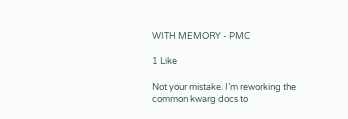WITH MEMORY - PMC

1 Like

Not your mistake. I’m reworking the common kwarg docs to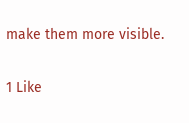make them more visible.

1 Like